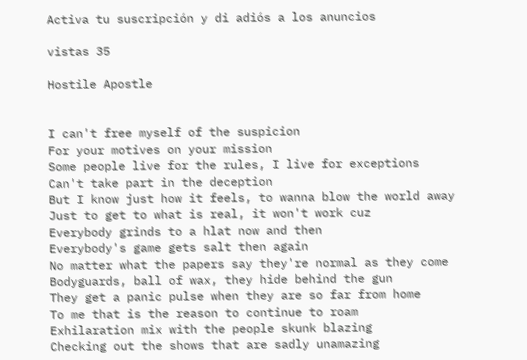Activa tu suscripción y di adiós a los anuncios

vistas 35

Hostile Apostle


I can't free myself of the suspicion
For your motives on your mission
Some people live for the rules, I live for exceptions
Can't take part in the deception
But I know just how it feels, to wanna blow the world away
Just to get to what is real, it won't work cuz
Everybody grinds to a hlat now and then
Everybody's game gets salt then again
No matter what the papers say they're normal as they come
Bodyguards, ball of wax, they hide behind the gun
They get a panic pulse when they are so far from home
To me that is the reason to continue to roam
Exhilaration mix with the people skunk blazing
Checking out the shows that are sadly unamazing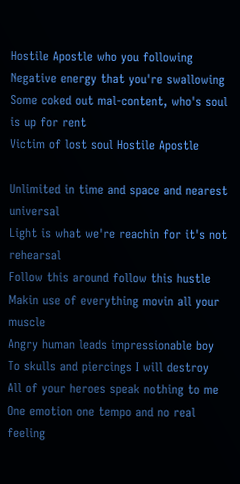Hostile Apostle who you following
Negative energy that you're swallowing
Some coked out mal-content, who's soul is up for rent
Victim of lost soul Hostile Apostle

Unlimited in time and space and nearest universal
Light is what we're reachin for it's not rehearsal
Follow this around follow this hustle
Makin use of everything movin all your muscle
Angry human leads impressionable boy
To skulls and piercings I will destroy
All of your heroes speak nothing to me
One emotion one tempo and no real feeling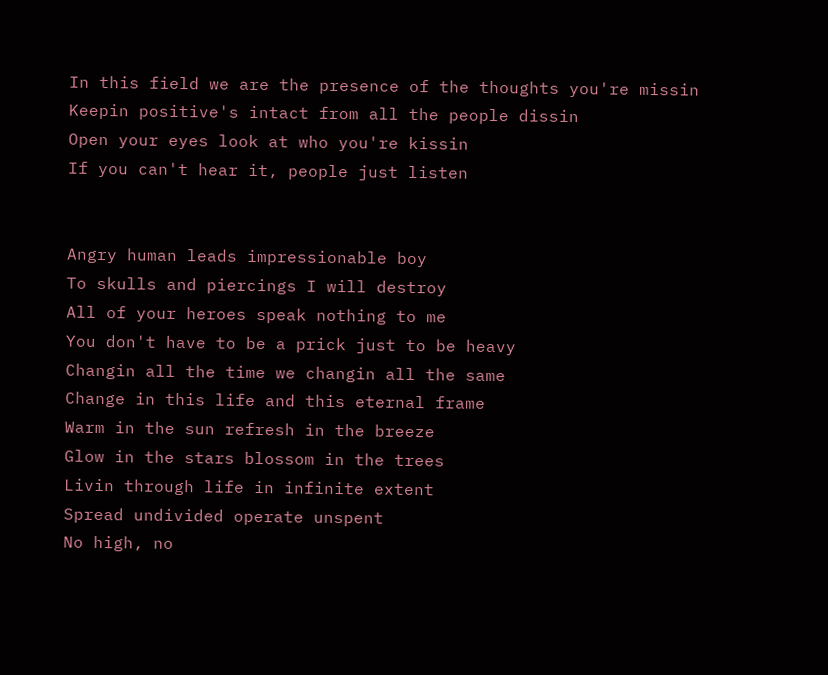In this field we are the presence of the thoughts you're missin
Keepin positive's intact from all the people dissin
Open your eyes look at who you're kissin
If you can't hear it, people just listen


Angry human leads impressionable boy
To skulls and piercings I will destroy
All of your heroes speak nothing to me
You don't have to be a prick just to be heavy
Changin all the time we changin all the same
Change in this life and this eternal frame
Warm in the sun refresh in the breeze
Glow in the stars blossom in the trees
Livin through life in infinite extent
Spread undivided operate unspent
No high, no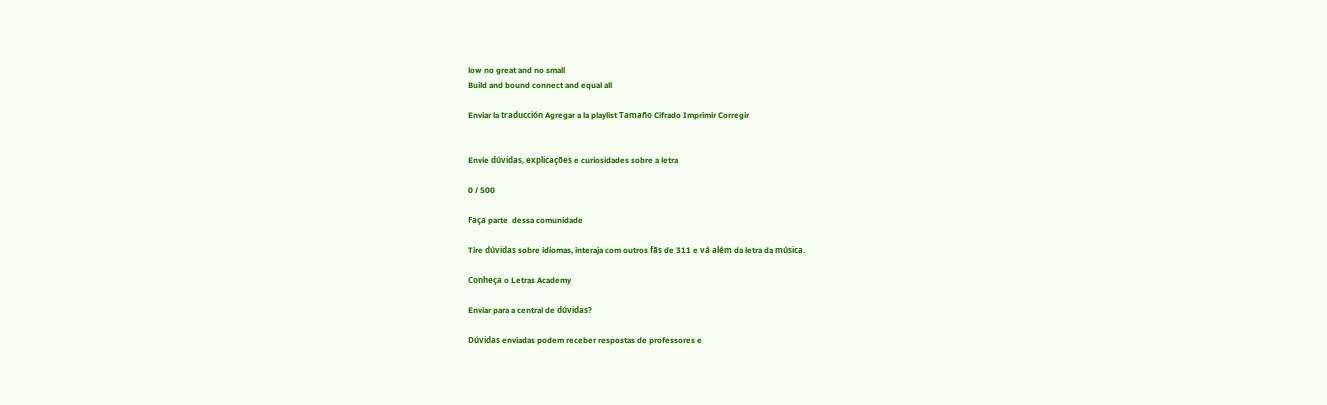low no great and no small
Build and bound connect and equal all

Enviar la traducción Agregar a la playlist Tamaño Cifrado Imprimir Corregir


Envie dúvidas, explicações e curiosidades sobre a letra

0 / 500

Faça parte  dessa comunidade

Tire dúvidas sobre idiomas, interaja com outros fãs de 311 e vá além da letra da música.

Conheça o Letras Academy

Enviar para a central de dúvidas?

Dúvidas enviadas podem receber respostas de professores e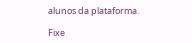alunos da plataforma.

Fixe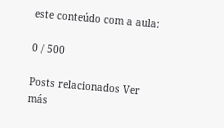este conteúdo com a aula:

0 / 500

Posts relacionados Ver más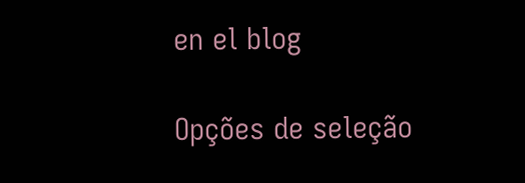en el blog

Opções de seleção